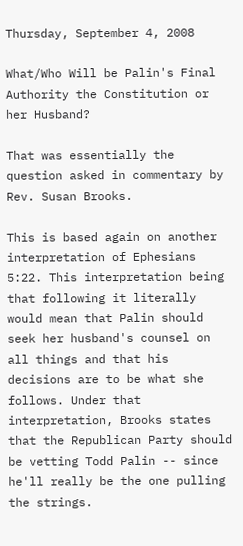Thursday, September 4, 2008

What/Who Will be Palin's Final Authority the Constitution or her Husband?

That was essentially the question asked in commentary by Rev. Susan Brooks.

This is based again on another interpretation of Ephesians 5:22. This interpretation being that following it literally would mean that Palin should seek her husband's counsel on all things and that his decisions are to be what she follows. Under that interpretation, Brooks states that the Republican Party should be vetting Todd Palin -- since he'll really be the one pulling the strings.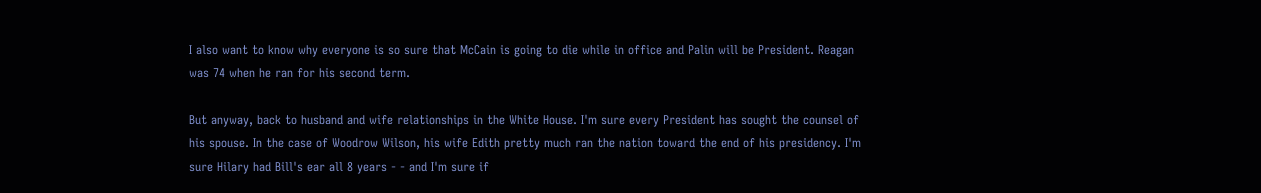I also want to know why everyone is so sure that McCain is going to die while in office and Palin will be President. Reagan was 74 when he ran for his second term.

But anyway, back to husband and wife relationships in the White House. I'm sure every President has sought the counsel of his spouse. In the case of Woodrow Wilson, his wife Edith pretty much ran the nation toward the end of his presidency. I'm sure Hilary had Bill's ear all 8 years - - and I'm sure if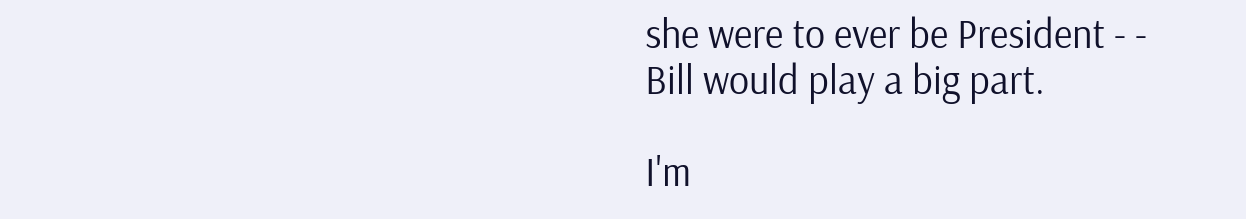she were to ever be President - - Bill would play a big part.

I'm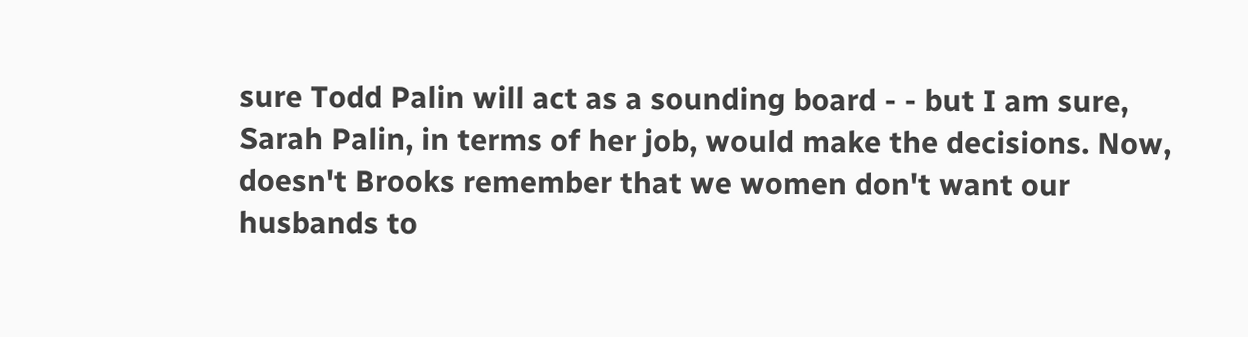sure Todd Palin will act as a sounding board - - but I am sure, Sarah Palin, in terms of her job, would make the decisions. Now, doesn't Brooks remember that we women don't want our husbands to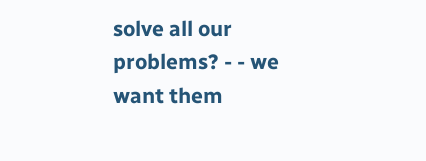solve all our problems? - - we want them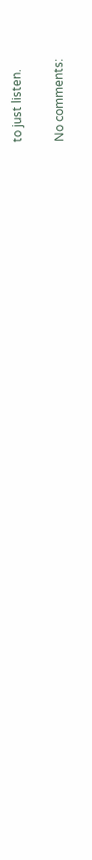to just listen.

No comments: